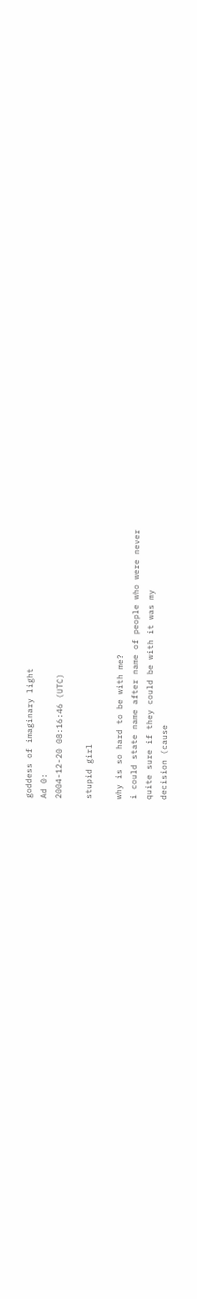goddess of imaginary light
Ad 0:
2004-12-20 08:16:46 (UTC)

stupid girl

why is so hard to be with me?
i could state name after name of people who were never
quite sure if they could be with it was my
decision (cause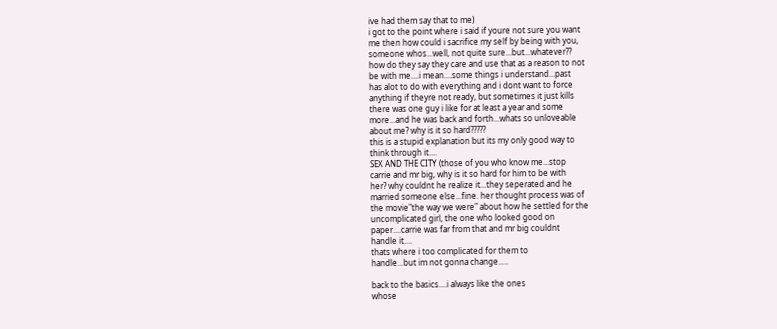ive had them say that to me)
i got to the point where i said if youre not sure you want
me then how could i sacrifice my self by being with you,
someone whos...well, not quite sure...but...whatever??
how do they say they care and use that as a reason to not
be with me....i mean....some things i understand...past
has alot to do with everything and i dont want to force
anything if theyre not ready, but sometimes it just kills
there was one guy i like for at least a year and some
more...and he was back and forth...whats so unloveable
about me? why is it so hard?????
this is a stupid explanation but its my only good way to
think through it....
SEX AND THE CITY (those of you who know me...stop
carrie and mr big, why is it so hard for him to be with
her? why couldnt he realize it...they seperated and he
married someone else...fine. her thought process was of
the movie"the way we were" about how he settled for the
uncomplicated girl, the one who looked good on
paper....carrie was far from that and mr big couldnt
handle it....
thats where i too complicated for them to
handle...but im not gonna change.....

back to the basics....i always like the ones
whose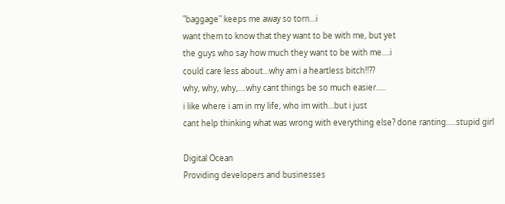"baggage" keeps me away so torn...i
want them to know that they want to be with me, but yet
the guys who say how much they want to be with me....i
could care less about...why am i a heartless bitch!!??
why, why, why,....why cant things be so much easier.....
i like where i am in my life, who im with...but i just
cant help thinking what was wrong with everything else? done ranting.....stupid girl

Digital Ocean
Providing developers and businesses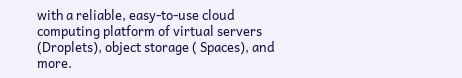with a reliable, easy-to-use cloud computing platform of virtual servers (Droplets), object storage ( Spaces), and more.